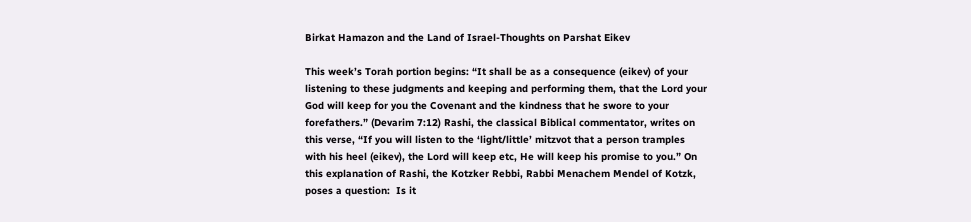Birkat Hamazon and the Land of Israel-Thoughts on Parshat Eikev

This week’s Torah portion begins: “It shall be as a consequence (eikev) of your listening to these judgments and keeping and performing them, that the Lord your God will keep for you the Covenant and the kindness that he swore to your forefathers.” (Devarim 7:12) Rashi, the classical Biblical commentator, writes on this verse, “If you will listen to the ‘light/little’ mitzvot that a person tramples with his heel (eikev), the Lord will keep etc, He will keep his promise to you.” On this explanation of Rashi, the Kotzker Rebbi, Rabbi Menachem Mendel of Kotzk, poses a question:  Is it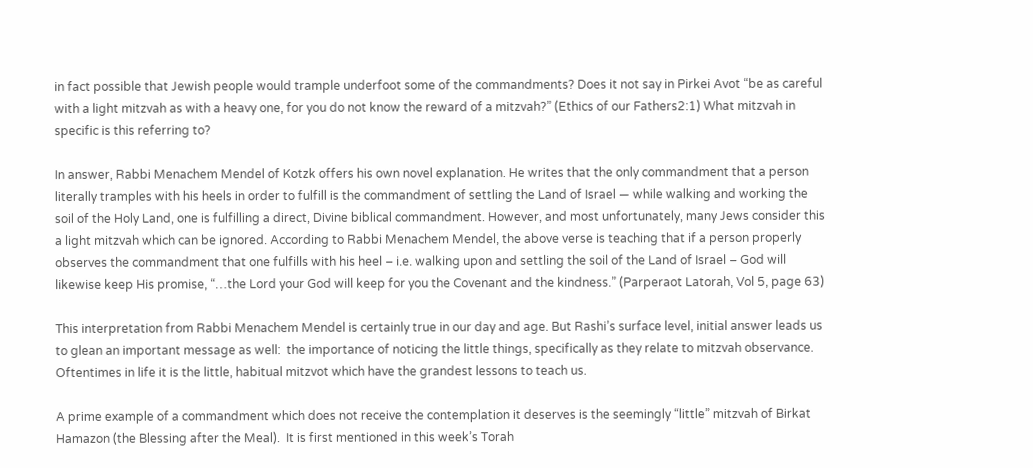in fact possible that Jewish people would trample underfoot some of the commandments? Does it not say in Pirkei Avot “be as careful with a light mitzvah as with a heavy one, for you do not know the reward of a mitzvah?” (Ethics of our Fathers2:1) What mitzvah in specific is this referring to?

In answer, Rabbi Menachem Mendel of Kotzk offers his own novel explanation. He writes that the only commandment that a person literally tramples with his heels in order to fulfill is the commandment of settling the Land of Israel — while walking and working the soil of the Holy Land, one is fulfilling a direct, Divine biblical commandment. However, and most unfortunately, many Jews consider this a light mitzvah which can be ignored. According to Rabbi Menachem Mendel, the above verse is teaching that if a person properly observes the commandment that one fulfills with his heel – i.e. walking upon and settling the soil of the Land of Israel – God will likewise keep His promise, “…the Lord your God will keep for you the Covenant and the kindness.” (Parperaot Latorah, Vol 5, page 63)

This interpretation from Rabbi Menachem Mendel is certainly true in our day and age. But Rashi’s surface level, initial answer leads us to glean an important message as well:  the importance of noticing the little things, specifically as they relate to mitzvah observance. Oftentimes in life it is the little, habitual mitzvot which have the grandest lessons to teach us.

A prime example of a commandment which does not receive the contemplation it deserves is the seemingly “little” mitzvah of Birkat Hamazon (the Blessing after the Meal).  It is first mentioned in this week’s Torah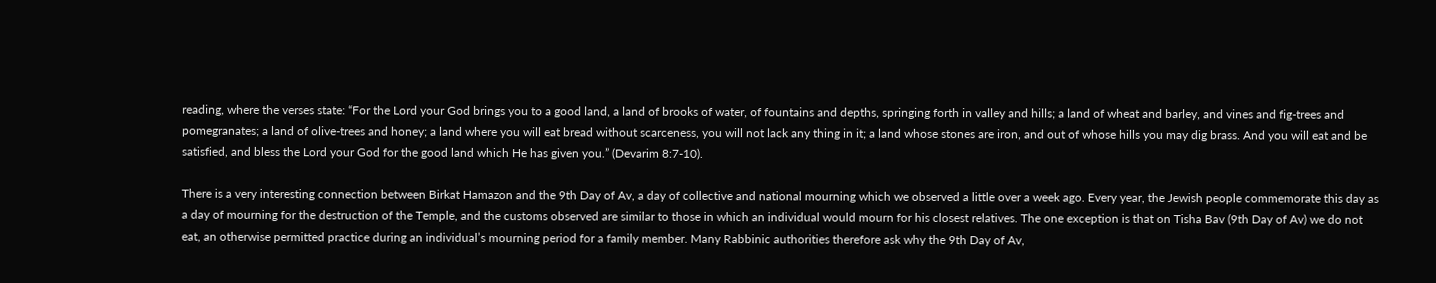reading, where the verses state: “For the Lord your God brings you to a good land, a land of brooks of water, of fountains and depths, springing forth in valley and hills; a land of wheat and barley, and vines and fig-trees and pomegranates; a land of olive-trees and honey; a land where you will eat bread without scarceness, you will not lack any thing in it; a land whose stones are iron, and out of whose hills you may dig brass. And you will eat and be satisfied, and bless the Lord your God for the good land which He has given you.” (Devarim 8:7-10).

There is a very interesting connection between Birkat Hamazon and the 9th Day of Av, a day of collective and national mourning which we observed a little over a week ago. Every year, the Jewish people commemorate this day as a day of mourning for the destruction of the Temple, and the customs observed are similar to those in which an individual would mourn for his closest relatives. The one exception is that on Tisha Bav (9th Day of Av) we do not eat, an otherwise permitted practice during an individual’s mourning period for a family member. Many Rabbinic authorities therefore ask why the 9th Day of Av,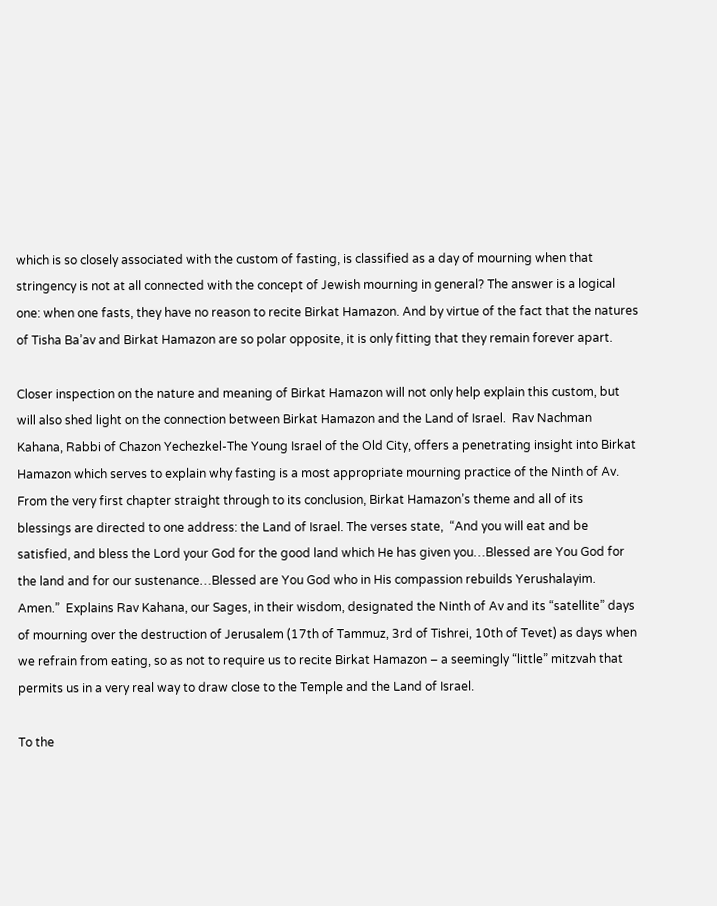which is so closely associated with the custom of fasting, is classified as a day of mourning when that stringency is not at all connected with the concept of Jewish mourning in general? The answer is a logical one: when one fasts, they have no reason to recite Birkat Hamazon. And by virtue of the fact that the natures of Tisha Ba’av and Birkat Hamazon are so polar opposite, it is only fitting that they remain forever apart.

Closer inspection on the nature and meaning of Birkat Hamazon will not only help explain this custom, but will also shed light on the connection between Birkat Hamazon and the Land of Israel.  Rav Nachman Kahana, Rabbi of Chazon Yechezkel-The Young Israel of the Old City, offers a penetrating insight into Birkat Hamazon which serves to explain why fasting is a most appropriate mourning practice of the Ninth of Av. From the very first chapter straight through to its conclusion, Birkat Hamazon’s theme and all of its blessings are directed to one address: the Land of Israel. The verses state,  “And you will eat and be satisfied, and bless the Lord your God for the good land which He has given you…Blessed are You God for the land and for our sustenance…Blessed are You God who in His compassion rebuilds Yerushalayim. Amen.”  Explains Rav Kahana, our Sages, in their wisdom, designated the Ninth of Av and its “satellite” days of mourning over the destruction of Jerusalem (17th of Tammuz, 3rd of Tishrei, 10th of Tevet) as days when we refrain from eating, so as not to require us to recite Birkat Hamazon – a seemingly “little” mitzvah that permits us in a very real way to draw close to the Temple and the Land of Israel.

To the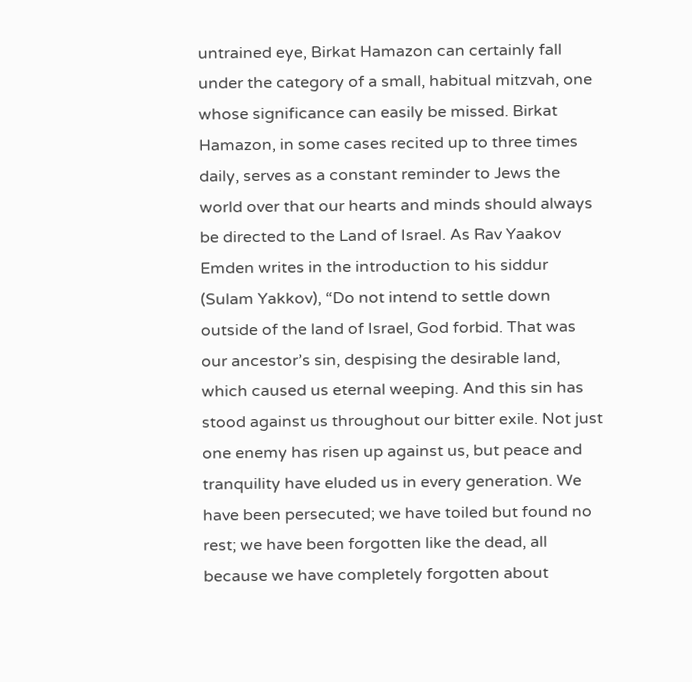untrained eye, Birkat Hamazon can certainly fall under the category of a small, habitual mitzvah, one whose significance can easily be missed. Birkat Hamazon, in some cases recited up to three times daily, serves as a constant reminder to Jews the world over that our hearts and minds should always be directed to the Land of Israel. As Rav Yaakov Emden writes in the introduction to his siddur (Sulam Yakkov), “Do not intend to settle down outside of the land of Israel, God forbid. That was our ancestor’s sin, despising the desirable land, which caused us eternal weeping. And this sin has stood against us throughout our bitter exile. Not just one enemy has risen up against us, but peace and tranquility have eluded us in every generation. We have been persecuted; we have toiled but found no rest; we have been forgotten like the dead, all because we have completely forgotten about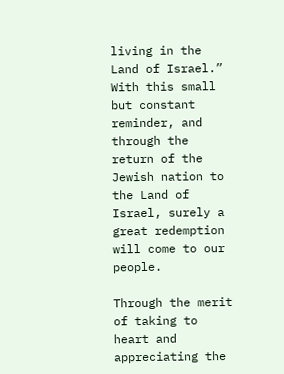living in the Land of Israel.” With this small but constant reminder, and through the return of the Jewish nation to the Land of Israel, surely a great redemption will come to our people.

Through the merit of taking to heart and appreciating the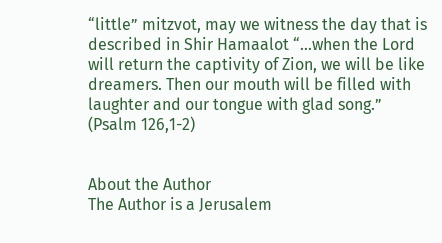“little” mitzvot, may we witness the day that is described in Shir Hamaalot “…when the Lord will return the captivity of Zion, we will be like dreamers. Then our mouth will be filled with laughter and our tongue with glad song.” (Psalm 126,1-2)


About the Author
The Author is a Jerusalem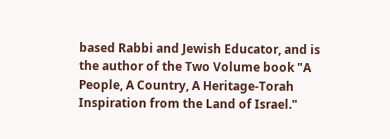based Rabbi and Jewish Educator, and is the author of the Two Volume book "A People, A Country, A Heritage-Torah Inspiration from the Land of Israel."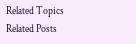Related Topics
Related Posts